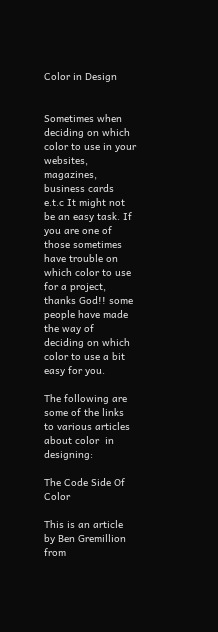Color in Design


Sometimes when deciding on which color to use in your websites, magazines, business cards e.t.c It might not be an easy task. If you are one of those sometimes have trouble on which color to use for a project, thanks God!! some people have made the way of deciding on which color to use a bit easy for you.

The following are some of the links to various articles about color  in designing:

The Code Side Of Color

This is an article by Ben Gremillion from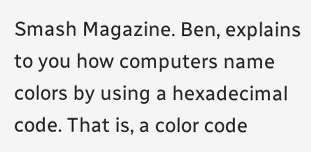Smash Magazine. Ben, explains to you how computers name colors by using a hexadecimal code. That is, a color code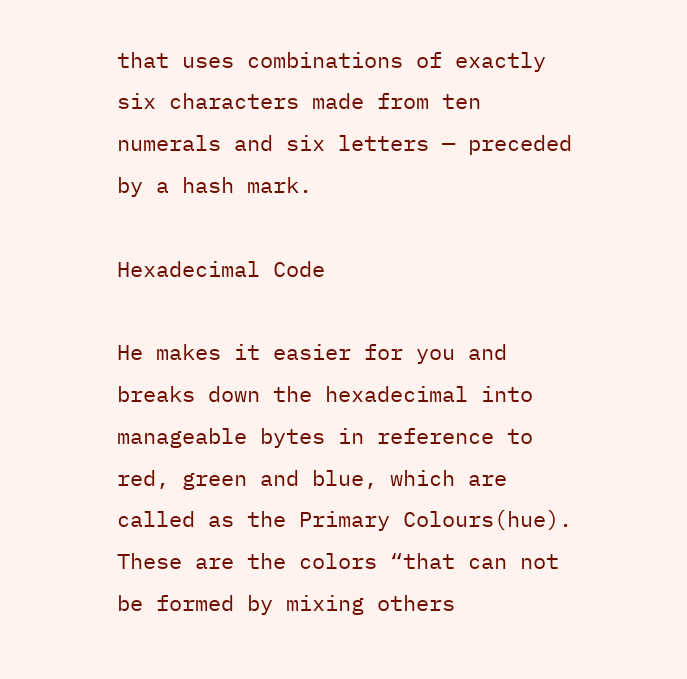that uses combinations of exactly six characters made from ten numerals and six letters — preceded by a hash mark.

Hexadecimal Code

He makes it easier for you and breaks down the hexadecimal into manageable bytes in reference to red, green and blue, which are called as the Primary Colours(hue). These are the colors “that can not be formed by mixing others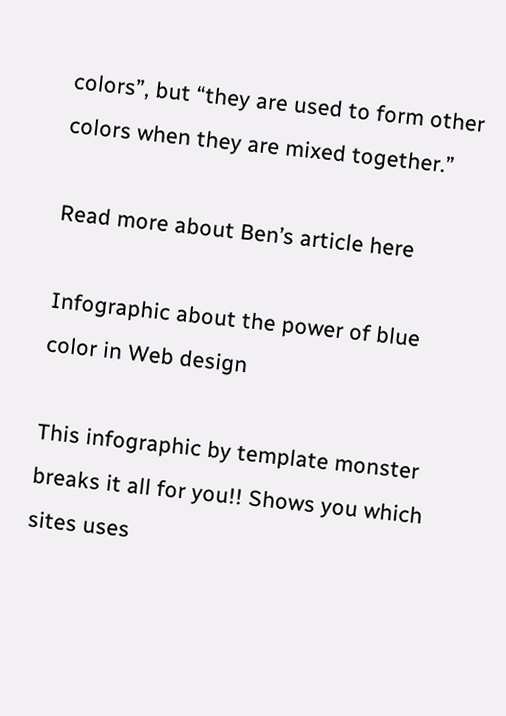colors”, but “they are used to form other colors when they are mixed together.”

Read more about Ben’s article here

Infographic about the power of blue color in Web design

This infographic by template monster breaks it all for you!! Shows you which sites uses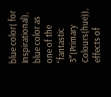blue color( for Inspirational), blue color as one of the “fantastic 3″(Primary Colours(hue)), effects of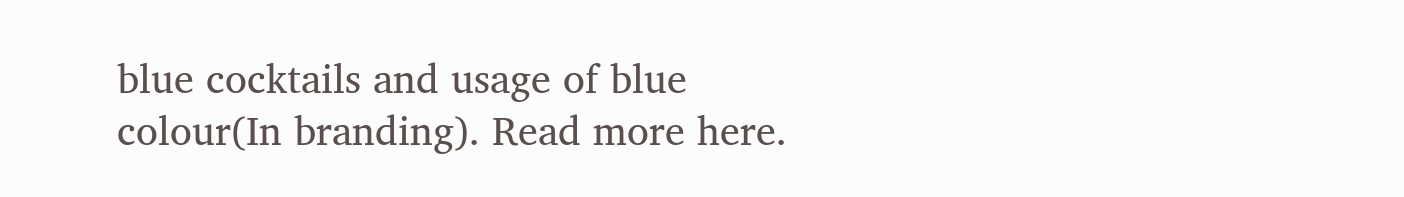blue cocktails and usage of blue colour(In branding). Read more here.